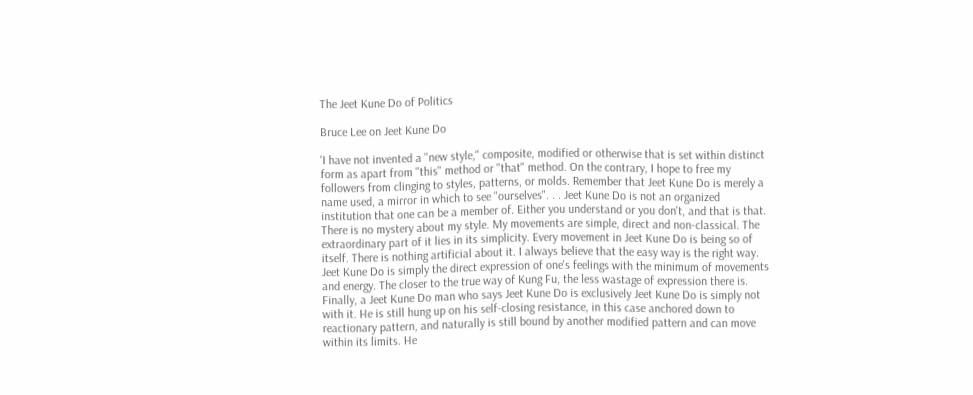The Jeet Kune Do of Politics

Bruce Lee on Jeet Kune Do

'I have not invented a "new style," composite, modified or otherwise that is set within distinct form as apart from "this" method or "that" method. On the contrary, I hope to free my followers from clinging to styles, patterns, or molds. Remember that Jeet Kune Do is merely a name used, a mirror in which to see "ourselves". . . Jeet Kune Do is not an organized institution that one can be a member of. Either you understand or you don't, and that is that. There is no mystery about my style. My movements are simple, direct and non-classical. The extraordinary part of it lies in its simplicity. Every movement in Jeet Kune Do is being so of itself. There is nothing artificial about it. I always believe that the easy way is the right way. Jeet Kune Do is simply the direct expression of one's feelings with the minimum of movements and energy. The closer to the true way of Kung Fu, the less wastage of expression there is. Finally, a Jeet Kune Do man who says Jeet Kune Do is exclusively Jeet Kune Do is simply not with it. He is still hung up on his self-closing resistance, in this case anchored down to reactionary pattern, and naturally is still bound by another modified pattern and can move within its limits. He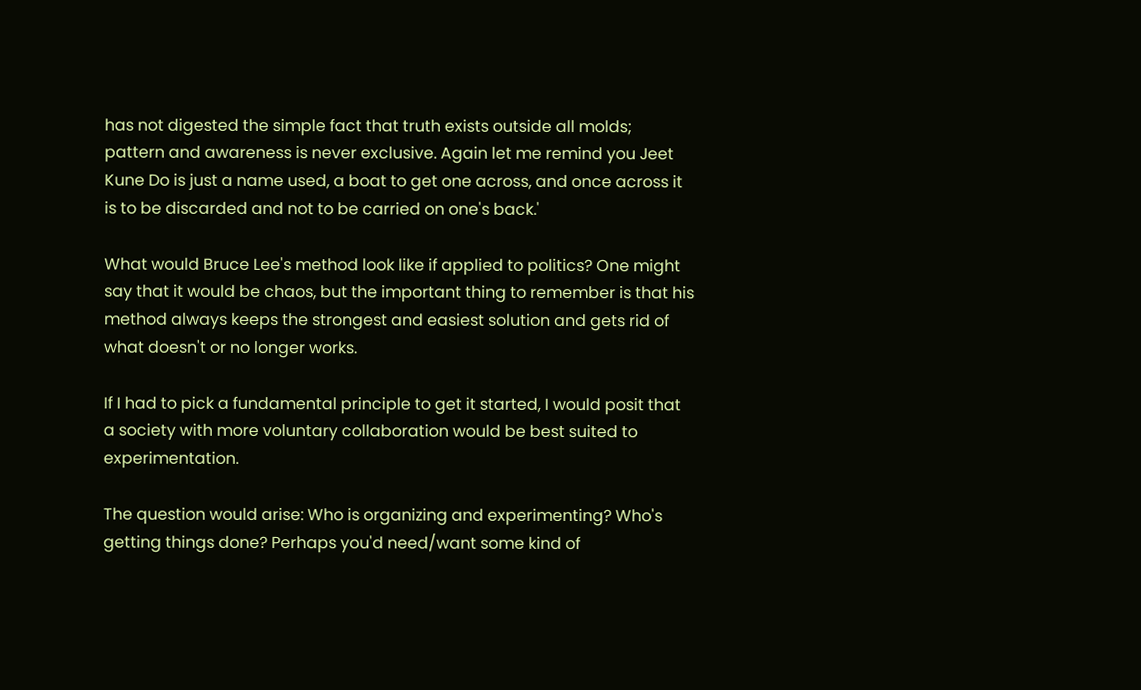has not digested the simple fact that truth exists outside all molds; pattern and awareness is never exclusive. Again let me remind you Jeet Kune Do is just a name used, a boat to get one across, and once across it is to be discarded and not to be carried on one's back.'

What would Bruce Lee's method look like if applied to politics? One might say that it would be chaos, but the important thing to remember is that his method always keeps the strongest and easiest solution and gets rid of what doesn't or no longer works.

If I had to pick a fundamental principle to get it started, I would posit that a society with more voluntary collaboration would be best suited to experimentation.

The question would arise: Who is organizing and experimenting? Who's getting things done? Perhaps you'd need/want some kind of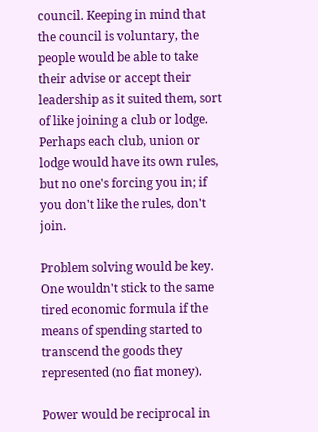council. Keeping in mind that the council is voluntary, the people would be able to take their advise or accept their leadership as it suited them, sort of like joining a club or lodge. Perhaps each club, union or lodge would have its own rules, but no one's forcing you in; if you don't like the rules, don't join.

Problem solving would be key. One wouldn't stick to the same tired economic formula if the means of spending started to transcend the goods they represented (no fiat money).

Power would be reciprocal in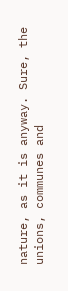nature, as it is anyway. Sure, the unions, communes and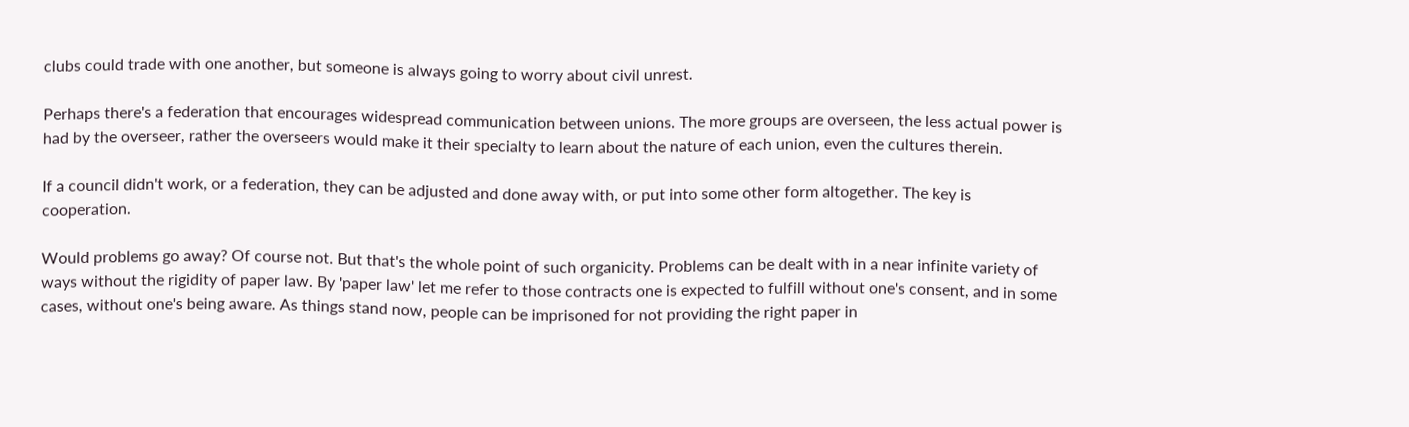clubs could trade with one another, but someone is always going to worry about civil unrest.

Perhaps there's a federation that encourages widespread communication between unions. The more groups are overseen, the less actual power is had by the overseer, rather the overseers would make it their specialty to learn about the nature of each union, even the cultures therein.

If a council didn't work, or a federation, they can be adjusted and done away with, or put into some other form altogether. The key is cooperation.

Would problems go away? Of course not. But that's the whole point of such organicity. Problems can be dealt with in a near infinite variety of ways without the rigidity of paper law. By 'paper law' let me refer to those contracts one is expected to fulfill without one's consent, and in some cases, without one's being aware. As things stand now, people can be imprisoned for not providing the right paper in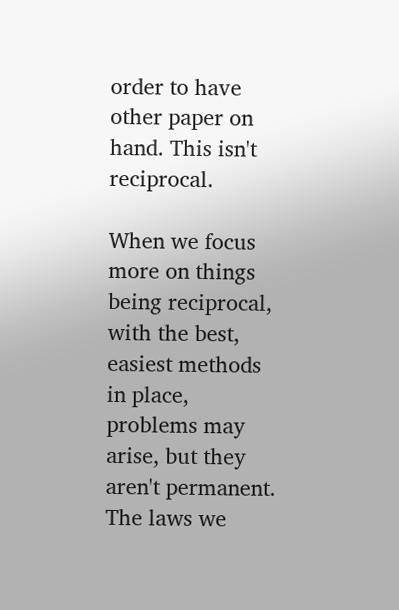order to have other paper on hand. This isn't reciprocal.

When we focus more on things being reciprocal, with the best, easiest methods in place, problems may arise, but they aren't permanent. The laws we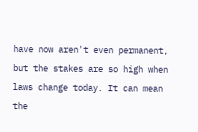have now aren't even permanent, but the stakes are so high when laws change today. It can mean the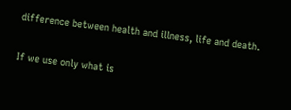difference between health and illness, life and death.

If we use only what is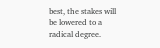best, the stakes will be lowered to a radical degree.